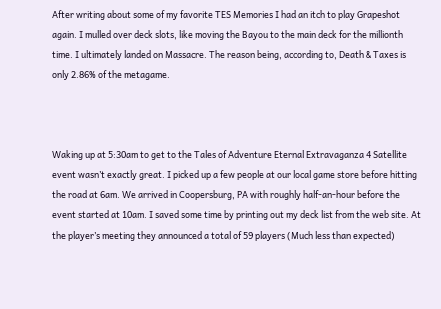After writing about some of my favorite TES Memories I had an itch to play Grapeshot again. I mulled over deck slots, like moving the Bayou to the main deck for the millionth time. I ultimately landed on Massacre. The reason being, according to, Death & Taxes is only 2.86% of the metagame.



Waking up at 5:30am to get to the Tales of Adventure Eternal Extravaganza 4 Satellite event wasn’t exactly great. I picked up a few people at our local game store before hitting the road at 6am. We arrived in Coopersburg, PA with roughly half-an-hour before the event started at 10am. I saved some time by printing out my deck list from the web site. At the player’s meeting they announced a total of 59 players (Much less than expected)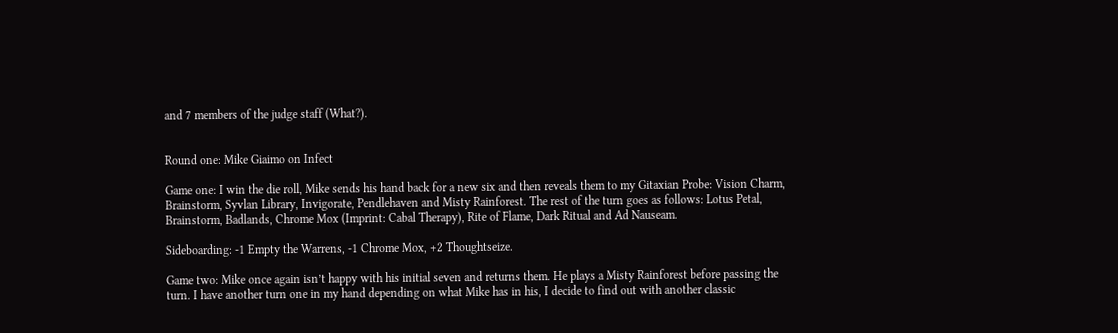and 7 members of the judge staff (What?).


Round one: Mike Giaimo on Infect

Game one: I win the die roll, Mike sends his hand back for a new six and then reveals them to my Gitaxian Probe: Vision Charm, Brainstorm, Syvlan Library, Invigorate, Pendlehaven and Misty Rainforest. The rest of the turn goes as follows: Lotus Petal, Brainstorm, Badlands, Chrome Mox (Imprint: Cabal Therapy), Rite of Flame, Dark Ritual and Ad Nauseam.

Sideboarding: -1 Empty the Warrens, -1 Chrome Mox, +2 Thoughtseize.

Game two: Mike once again isn’t happy with his initial seven and returns them. He plays a Misty Rainforest before passing the turn. I have another turn one in my hand depending on what Mike has in his, I decide to find out with another classic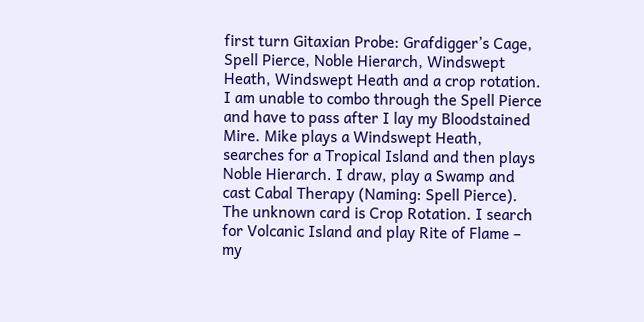first turn Gitaxian Probe: Grafdigger’s Cage, Spell Pierce, Noble Hierarch, Windswept Heath, Windswept Heath and a crop rotation. I am unable to combo through the Spell Pierce and have to pass after I lay my Bloodstained Mire. Mike plays a Windswept Heath, searches for a Tropical Island and then plays Noble Hierarch. I draw, play a Swamp and cast Cabal Therapy (Naming: Spell Pierce). The unknown card is Crop Rotation. I search for Volcanic Island and play Rite of Flame – my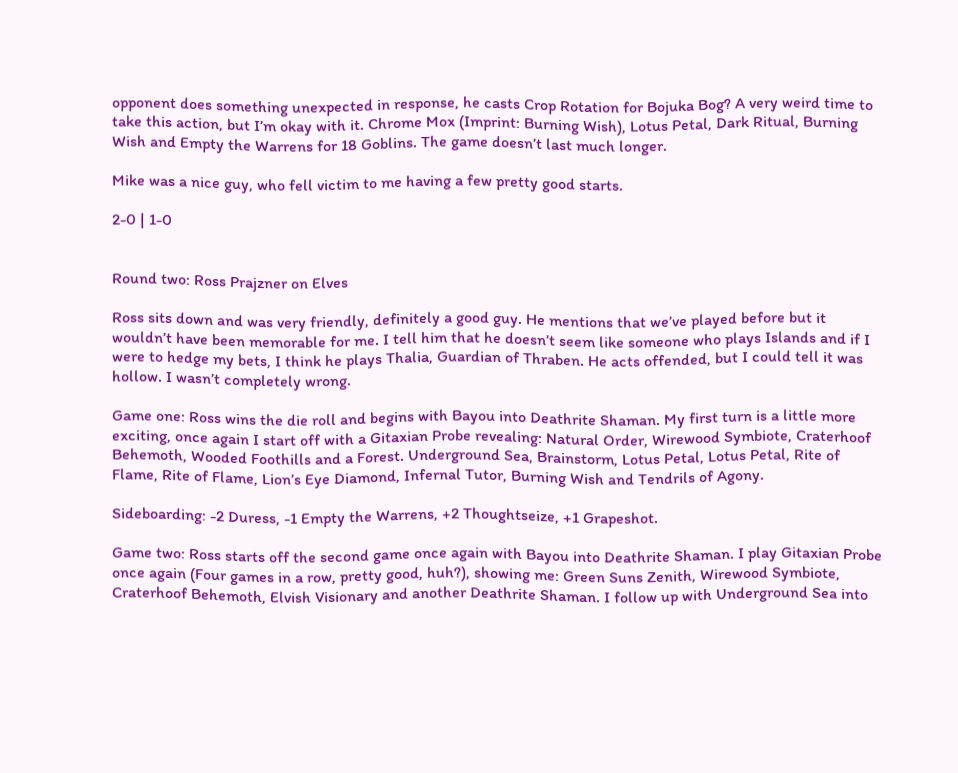opponent does something unexpected in response, he casts Crop Rotation for Bojuka Bog? A very weird time to take this action, but I’m okay with it. Chrome Mox (Imprint: Burning Wish), Lotus Petal, Dark Ritual, Burning Wish and Empty the Warrens for 18 Goblins. The game doesn’t last much longer.

Mike was a nice guy, who fell victim to me having a few pretty good starts.

2-0 | 1-0


Round two: Ross Prajzner on Elves

Ross sits down and was very friendly, definitely a good guy. He mentions that we’ve played before but it wouldn’t have been memorable for me. I tell him that he doesn’t seem like someone who plays Islands and if I were to hedge my bets, I think he plays Thalia, Guardian of Thraben. He acts offended, but I could tell it was hollow. I wasn’t completely wrong.

Game one: Ross wins the die roll and begins with Bayou into Deathrite Shaman. My first turn is a little more exciting, once again I start off with a Gitaxian Probe revealing: Natural Order, Wirewood Symbiote, Craterhoof Behemoth, Wooded Foothills and a Forest. Underground Sea, Brainstorm, Lotus Petal, Lotus Petal, Rite of Flame, Rite of Flame, Lion’s Eye Diamond, Infernal Tutor, Burning Wish and Tendrils of Agony.

Sideboarding: -2 Duress, -1 Empty the Warrens, +2 Thoughtseize, +1 Grapeshot.

Game two: Ross starts off the second game once again with Bayou into Deathrite Shaman. I play Gitaxian Probe once again (Four games in a row, pretty good, huh?), showing me: Green Suns Zenith, Wirewood Symbiote, Craterhoof Behemoth, Elvish Visionary and another Deathrite Shaman. I follow up with Underground Sea into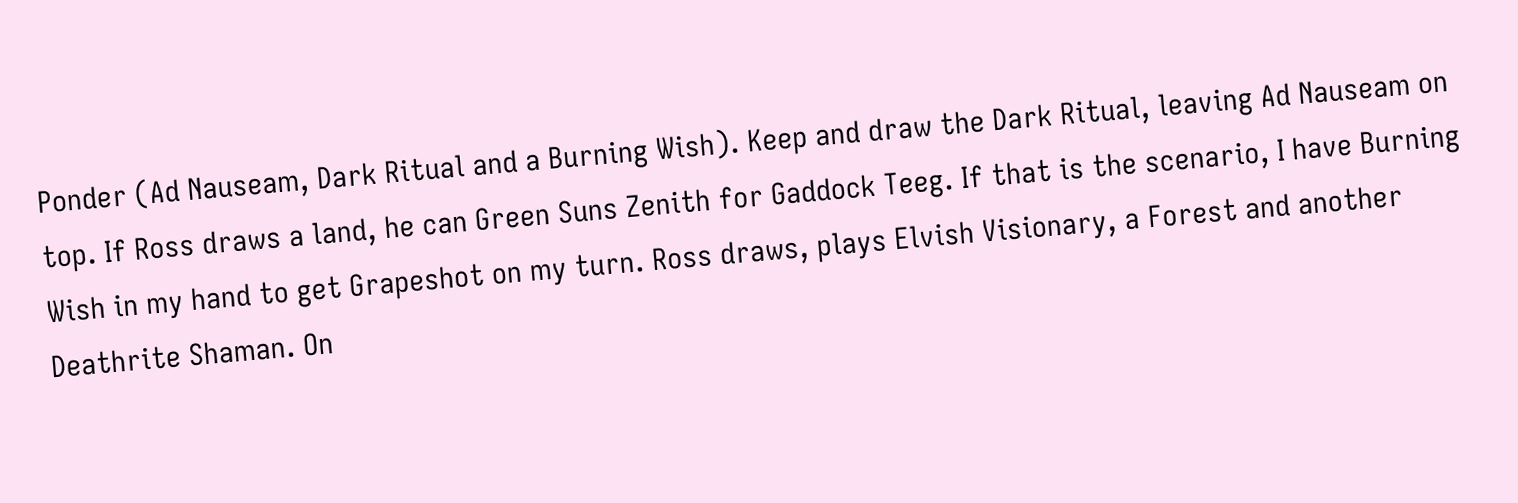Ponder (Ad Nauseam, Dark Ritual and a Burning Wish). Keep and draw the Dark Ritual, leaving Ad Nauseam on top. If Ross draws a land, he can Green Suns Zenith for Gaddock Teeg. If that is the scenario, I have Burning Wish in my hand to get Grapeshot on my turn. Ross draws, plays Elvish Visionary, a Forest and another Deathrite Shaman. On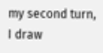my second turn, I draw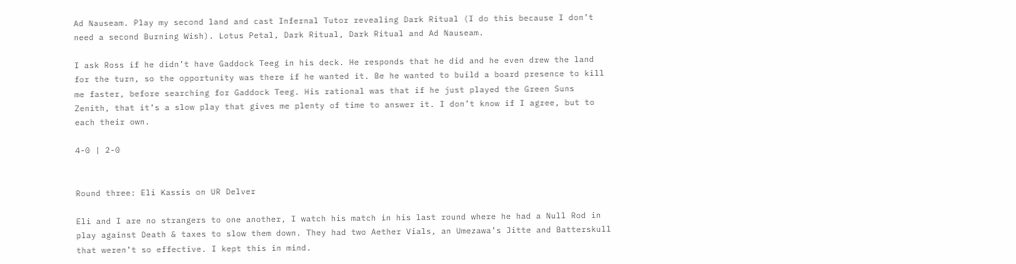Ad Nauseam. Play my second land and cast Infernal Tutor revealing Dark Ritual (I do this because I don’t need a second Burning Wish). Lotus Petal, Dark Ritual, Dark Ritual and Ad Nauseam.

I ask Ross if he didn’t have Gaddock Teeg in his deck. He responds that he did and he even drew the land for the turn, so the opportunity was there if he wanted it. Be he wanted to build a board presence to kill me faster, before searching for Gaddock Teeg. His rational was that if he just played the Green Suns Zenith, that it’s a slow play that gives me plenty of time to answer it. I don’t know if I agree, but to each their own.

4-0 | 2-0


Round three: Eli Kassis on UR Delver

Eli and I are no strangers to one another, I watch his match in his last round where he had a Null Rod in play against Death & taxes to slow them down. They had two Aether Vials, an Umezawa’s Jitte and Batterskull that weren’t so effective. I kept this in mind.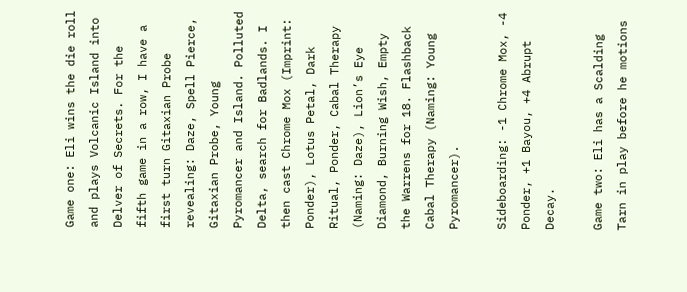Game one: Eli wins the die roll and plays Volcanic Island into Delver of Secrets. For the fifth game in a row, I have a first turn Gitaxian Probe revealing: Daze, Spell Pierce, Gitaxian Probe, Young Pyromancer and Island. Polluted Delta, search for Badlands. I then cast Chrome Mox (Imprint: Ponder), Lotus Petal, Dark Ritual, Ponder, Cabal Therapy (Naming: Daze), Lion’s Eye Diamond, Burning Wish, Empty the Warrens for 18. Flashback Cabal Therapy (Naming: Young Pyromancer).

Sideboarding: -1 Chrome Mox, -4 Ponder, +1 Bayou, +4 Abrupt Decay.

Game two: Eli has a Scalding Tarn in play before he motions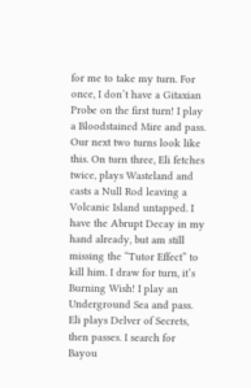for me to take my turn. For once, I don’t have a Gitaxian Probe on the first turn! I play a Bloodstained Mire and pass. Our next two turns look like this. On turn three, Eli fetches twice, plays Wasteland and casts a Null Rod leaving a Volcanic Island untapped. I have the Abrupt Decay in my hand already, but am still missing the “Tutor Effect” to kill him. I draw for turn, it’s Burning Wish! I play an Underground Sea and pass. Eli plays Delver of Secrets, then passes. I search for Bayou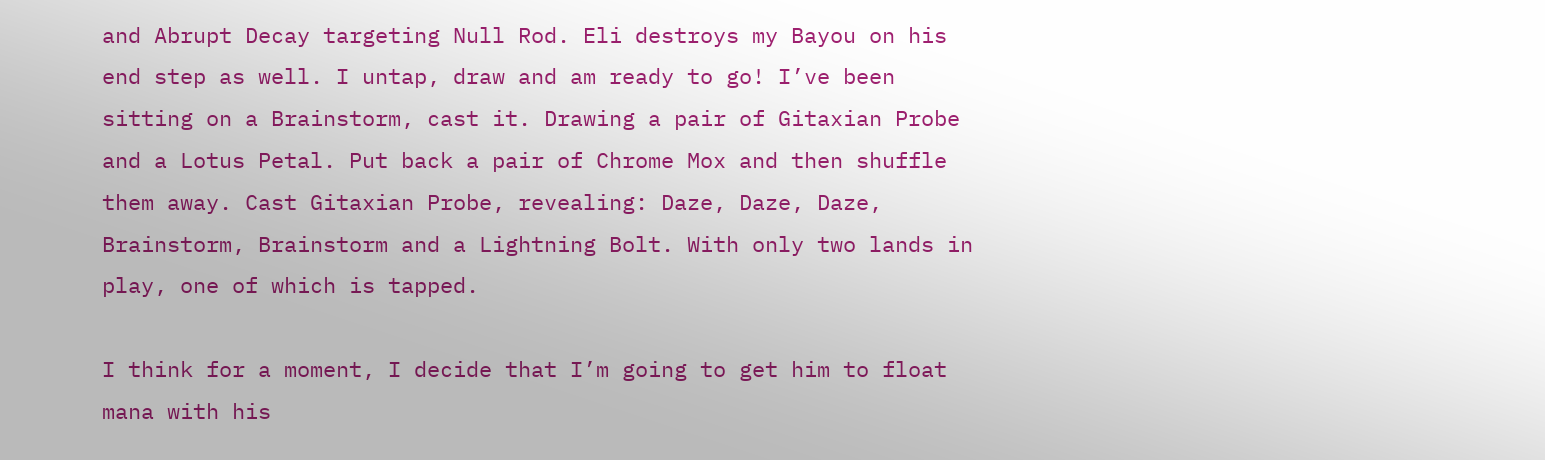and Abrupt Decay targeting Null Rod. Eli destroys my Bayou on his end step as well. I untap, draw and am ready to go! I’ve been sitting on a Brainstorm, cast it. Drawing a pair of Gitaxian Probe and a Lotus Petal. Put back a pair of Chrome Mox and then shuffle them away. Cast Gitaxian Probe, revealing: Daze, Daze, Daze, Brainstorm, Brainstorm and a Lightning Bolt. With only two lands in play, one of which is tapped.

I think for a moment, I decide that I’m going to get him to float mana with his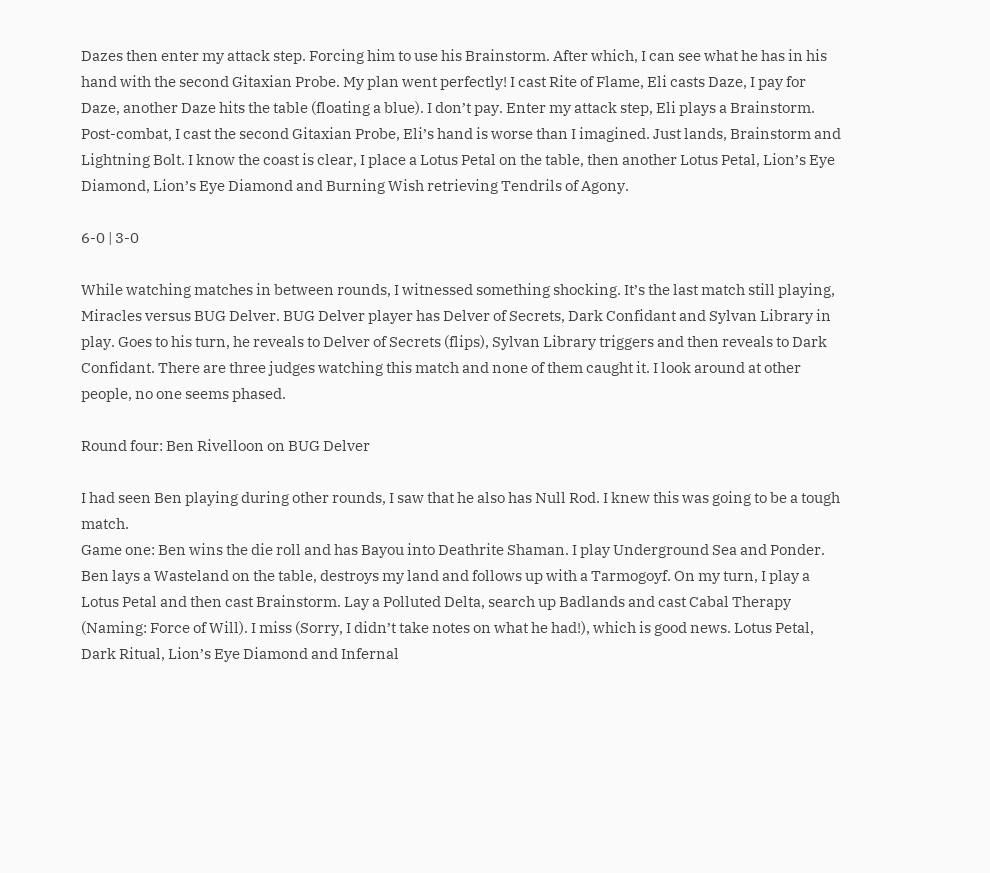Dazes then enter my attack step. Forcing him to use his Brainstorm. After which, I can see what he has in his hand with the second Gitaxian Probe. My plan went perfectly! I cast Rite of Flame, Eli casts Daze, I pay for Daze, another Daze hits the table (floating a blue). I don’t pay. Enter my attack step, Eli plays a Brainstorm. Post-combat, I cast the second Gitaxian Probe, Eli’s hand is worse than I imagined. Just lands, Brainstorm and Lightning Bolt. I know the coast is clear, I place a Lotus Petal on the table, then another Lotus Petal, Lion’s Eye Diamond, Lion’s Eye Diamond and Burning Wish retrieving Tendrils of Agony.

6-0 | 3-0

While watching matches in between rounds, I witnessed something shocking. It’s the last match still playing, Miracles versus BUG Delver. BUG Delver player has Delver of Secrets, Dark Confidant and Sylvan Library in play. Goes to his turn, he reveals to Delver of Secrets (flips), Sylvan Library triggers and then reveals to Dark Confidant. There are three judges watching this match and none of them caught it. I look around at other people, no one seems phased.

Round four: Ben Rivelloon on BUG Delver

I had seen Ben playing during other rounds, I saw that he also has Null Rod. I knew this was going to be a tough match.
Game one: Ben wins the die roll and has Bayou into Deathrite Shaman. I play Underground Sea and Ponder. Ben lays a Wasteland on the table, destroys my land and follows up with a Tarmogoyf. On my turn, I play a Lotus Petal and then cast Brainstorm. Lay a Polluted Delta, search up Badlands and cast Cabal Therapy (Naming: Force of Will). I miss (Sorry, I didn’t take notes on what he had!), which is good news. Lotus Petal, Dark Ritual, Lion’s Eye Diamond and Infernal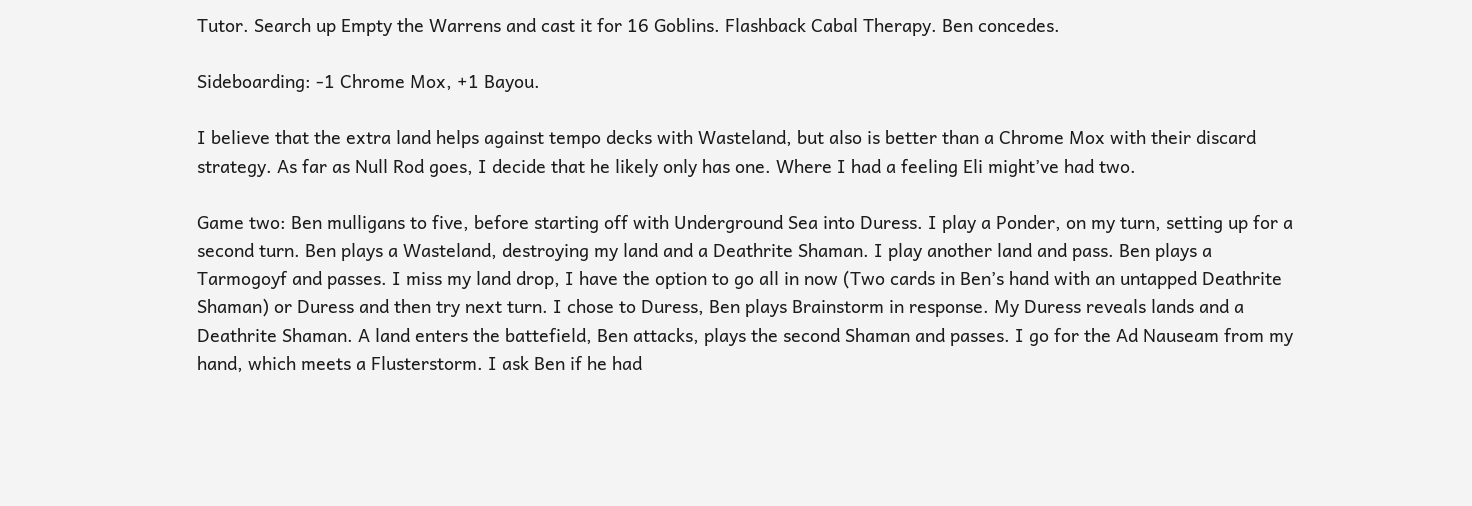Tutor. Search up Empty the Warrens and cast it for 16 Goblins. Flashback Cabal Therapy. Ben concedes.

Sideboarding: -1 Chrome Mox, +1 Bayou.

I believe that the extra land helps against tempo decks with Wasteland, but also is better than a Chrome Mox with their discard strategy. As far as Null Rod goes, I decide that he likely only has one. Where I had a feeling Eli might’ve had two.

Game two: Ben mulligans to five, before starting off with Underground Sea into Duress. I play a Ponder, on my turn, setting up for a second turn. Ben plays a Wasteland, destroying my land and a Deathrite Shaman. I play another land and pass. Ben plays a Tarmogoyf and passes. I miss my land drop, I have the option to go all in now (Two cards in Ben’s hand with an untapped Deathrite Shaman) or Duress and then try next turn. I chose to Duress, Ben plays Brainstorm in response. My Duress reveals lands and a Deathrite Shaman. A land enters the battefield, Ben attacks, plays the second Shaman and passes. I go for the Ad Nauseam from my hand, which meets a Flusterstorm. I ask Ben if he had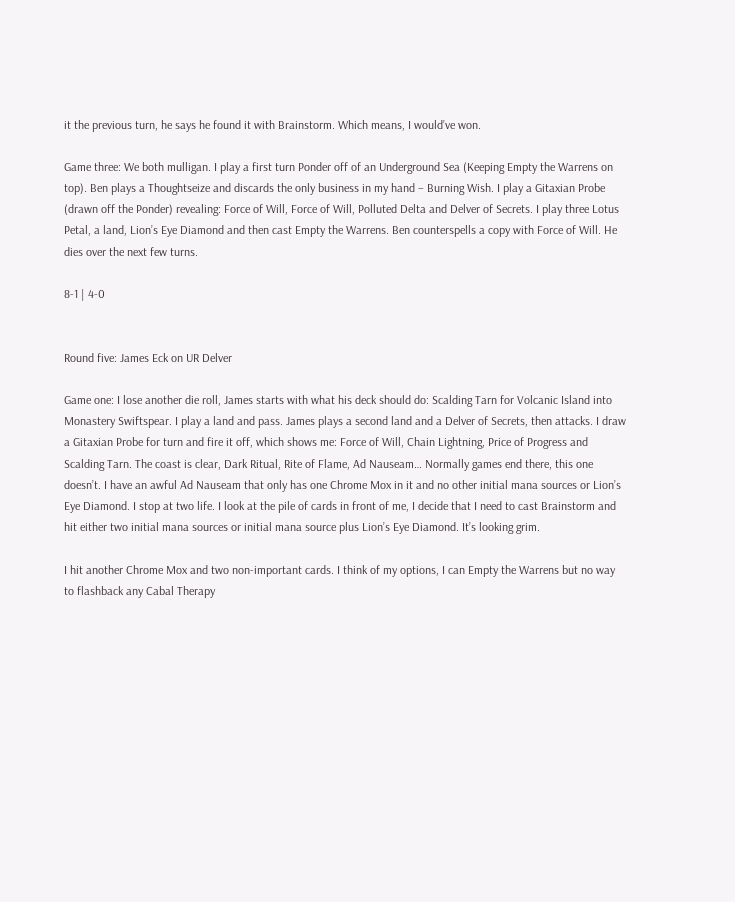it the previous turn, he says he found it with Brainstorm. Which means, I would’ve won.

Game three: We both mulligan. I play a first turn Ponder off of an Underground Sea (Keeping Empty the Warrens on top). Ben plays a Thoughtseize and discards the only business in my hand – Burning Wish. I play a Gitaxian Probe (drawn off the Ponder) revealing: Force of Will, Force of Will, Polluted Delta and Delver of Secrets. I play three Lotus Petal, a land, Lion’s Eye Diamond and then cast Empty the Warrens. Ben counterspells a copy with Force of Will. He dies over the next few turns.

8-1 | 4-0


Round five: James Eck on UR Delver

Game one: I lose another die roll, James starts with what his deck should do: Scalding Tarn for Volcanic Island into Monastery Swiftspear. I play a land and pass. James plays a second land and a Delver of Secrets, then attacks. I draw a Gitaxian Probe for turn and fire it off, which shows me: Force of Will, Chain Lightning, Price of Progress and Scalding Tarn. The coast is clear, Dark Ritual, Rite of Flame, Ad Nauseam… Normally games end there, this one doesn’t. I have an awful Ad Nauseam that only has one Chrome Mox in it and no other initial mana sources or Lion’s Eye Diamond. I stop at two life. I look at the pile of cards in front of me, I decide that I need to cast Brainstorm and hit either two initial mana sources or initial mana source plus Lion’s Eye Diamond. It’s looking grim.

I hit another Chrome Mox and two non-important cards. I think of my options, I can Empty the Warrens but no way to flashback any Cabal Therapy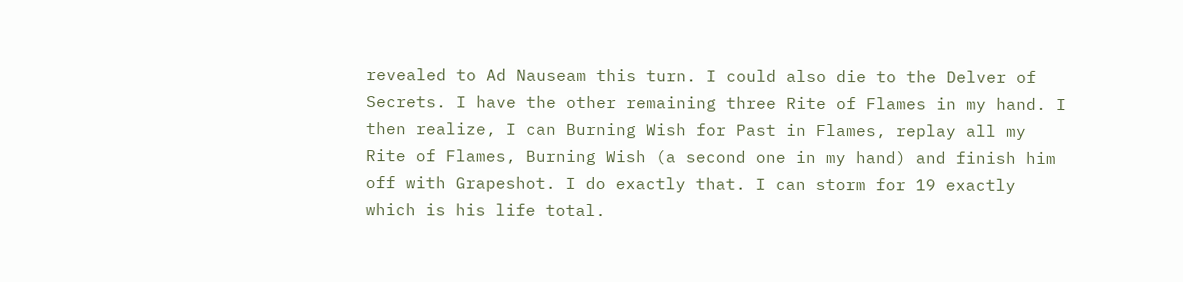revealed to Ad Nauseam this turn. I could also die to the Delver of Secrets. I have the other remaining three Rite of Flames in my hand. I then realize, I can Burning Wish for Past in Flames, replay all my Rite of Flames, Burning Wish (a second one in my hand) and finish him off with Grapeshot. I do exactly that. I can storm for 19 exactly which is his life total.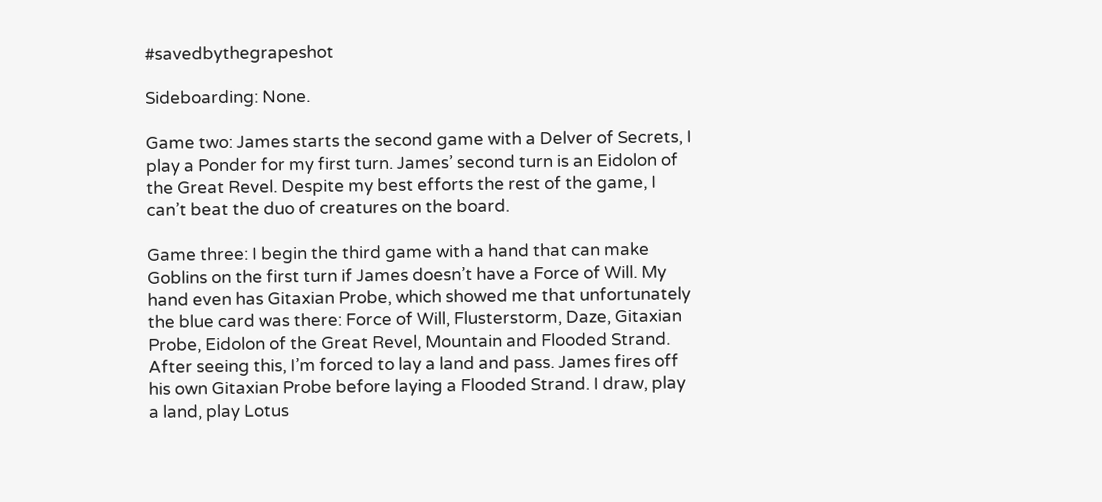#savedbythegrapeshot

Sideboarding: None.

Game two: James starts the second game with a Delver of Secrets, I play a Ponder for my first turn. James’ second turn is an Eidolon of the Great Revel. Despite my best efforts the rest of the game, I can’t beat the duo of creatures on the board.

Game three: I begin the third game with a hand that can make Goblins on the first turn if James doesn’t have a Force of Will. My hand even has Gitaxian Probe, which showed me that unfortunately the blue card was there: Force of Will, Flusterstorm, Daze, Gitaxian Probe, Eidolon of the Great Revel, Mountain and Flooded Strand. After seeing this, I’m forced to lay a land and pass. James fires off his own Gitaxian Probe before laying a Flooded Strand. I draw, play a land, play Lotus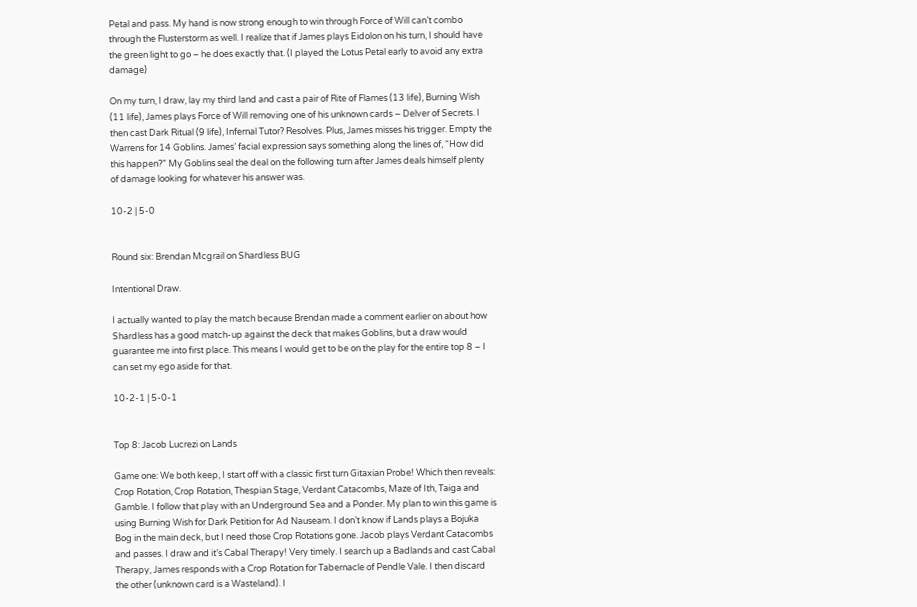Petal and pass. My hand is now strong enough to win through Force of Will can’t combo through the Flusterstorm as well. I realize that if James plays Eidolon on his turn, I should have the green light to go – he does exactly that. (I played the Lotus Petal early to avoid any extra damage)

On my turn, I draw, lay my third land and cast a pair of Rite of Flames (13 life), Burning Wish (11 life), James plays Force of Will removing one of his unknown cards – Delver of Secrets. I then cast Dark Ritual (9 life), Infernal Tutor? Resolves. Plus, James misses his trigger. Empty the Warrens for 14 Goblins. James’ facial expression says something along the lines of, “How did this happen?” My Goblins seal the deal on the following turn after James deals himself plenty of damage looking for whatever his answer was.

10-2 | 5-0


Round six: Brendan Mcgrail on Shardless BUG

Intentional Draw.

I actually wanted to play the match because Brendan made a comment earlier on about how Shardless has a good match-up against the deck that makes Goblins, but a draw would guarantee me into first place. This means I would get to be on the play for the entire top 8 – I can set my ego aside for that.

10-2-1 | 5-0-1


Top 8: Jacob Lucrezi on Lands

Game one: We both keep, I start off with a classic first turn Gitaxian Probe! Which then reveals: Crop Rotation, Crop Rotation, Thespian Stage, Verdant Catacombs, Maze of Ith, Taiga and Gamble. I follow that play with an Underground Sea and a Ponder. My plan to win this game is using Burning Wish for Dark Petition for Ad Nauseam. I don’t know if Lands plays a Bojuka Bog in the main deck, but I need those Crop Rotations gone. Jacob plays Verdant Catacombs and passes. I draw and it’s Cabal Therapy! Very timely. I search up a Badlands and cast Cabal Therapy, James responds with a Crop Rotation for Tabernacle of Pendle Vale. I then discard the other (unknown card is a Wasteland). I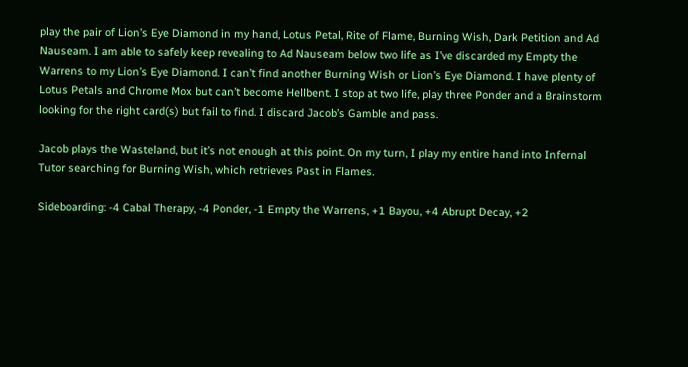play the pair of Lion’s Eye Diamond in my hand, Lotus Petal, Rite of Flame, Burning Wish, Dark Petition and Ad Nauseam. I am able to safely keep revealing to Ad Nauseam below two life as I’ve discarded my Empty the Warrens to my Lion’s Eye Diamond. I can’t find another Burning Wish or Lion’s Eye Diamond. I have plenty of Lotus Petals and Chrome Mox but can’t become Hellbent. I stop at two life, play three Ponder and a Brainstorm looking for the right card(s) but fail to find. I discard Jacob’s Gamble and pass.

Jacob plays the Wasteland, but it’s not enough at this point. On my turn, I play my entire hand into Infernal Tutor searching for Burning Wish, which retrieves Past in Flames.

Sideboarding: -4 Cabal Therapy, -4 Ponder, -1 Empty the Warrens, +1 Bayou, +4 Abrupt Decay, +2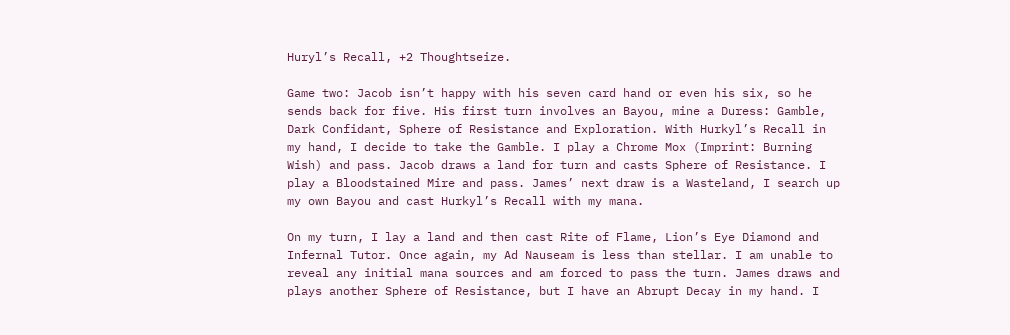Huryl’s Recall, +2 Thoughtseize.

Game two: Jacob isn’t happy with his seven card hand or even his six, so he sends back for five. His first turn involves an Bayou, mine a Duress: Gamble, Dark Confidant, Sphere of Resistance and Exploration. With Hurkyl’s Recall in my hand, I decide to take the Gamble. I play a Chrome Mox (Imprint: Burning Wish) and pass. Jacob draws a land for turn and casts Sphere of Resistance. I play a Bloodstained Mire and pass. James’ next draw is a Wasteland, I search up my own Bayou and cast Hurkyl’s Recall with my mana.

On my turn, I lay a land and then cast Rite of Flame, Lion’s Eye Diamond and Infernal Tutor. Once again, my Ad Nauseam is less than stellar. I am unable to reveal any initial mana sources and am forced to pass the turn. James draws and plays another Sphere of Resistance, but I have an Abrupt Decay in my hand. I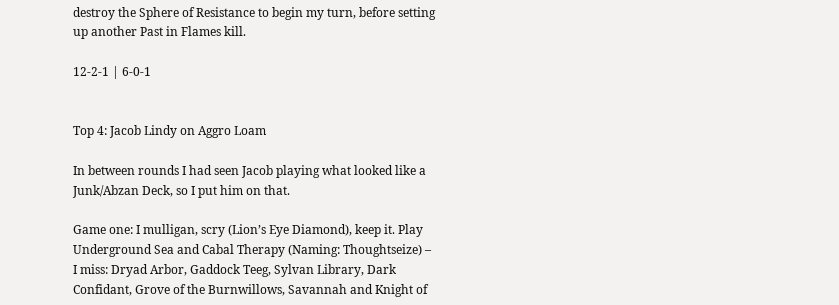destroy the Sphere of Resistance to begin my turn, before setting up another Past in Flames kill.

12-2-1 | 6-0-1


Top 4: Jacob Lindy on Aggro Loam

In between rounds I had seen Jacob playing what looked like a Junk/Abzan Deck, so I put him on that.

Game one: I mulligan, scry (Lion’s Eye Diamond), keep it. Play Underground Sea and Cabal Therapy (Naming: Thoughtseize) – I miss: Dryad Arbor, Gaddock Teeg, Sylvan Library, Dark Confidant, Grove of the Burnwillows, Savannah and Knight of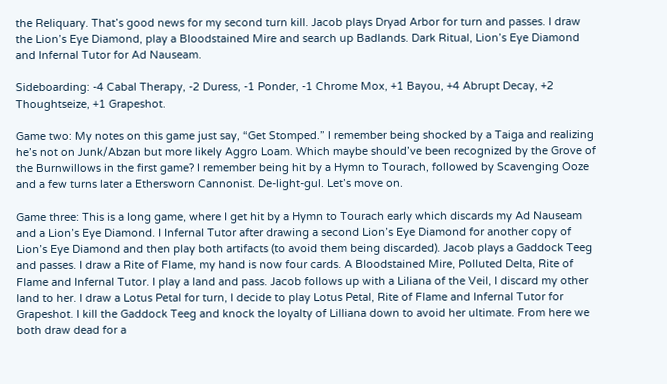the Reliquary. That’s good news for my second turn kill. Jacob plays Dryad Arbor for turn and passes. I draw the Lion’s Eye Diamond, play a Bloodstained Mire and search up Badlands. Dark Ritual, Lion’s Eye Diamond and Infernal Tutor for Ad Nauseam.

Sideboarding: -4 Cabal Therapy, -2 Duress, -1 Ponder, -1 Chrome Mox, +1 Bayou, +4 Abrupt Decay, +2 Thoughtseize, +1 Grapeshot.

Game two: My notes on this game just say, “Get Stomped.” I remember being shocked by a Taiga and realizing he’s not on Junk/Abzan but more likely Aggro Loam. Which maybe should’ve been recognized by the Grove of the Burnwillows in the first game? I remember being hit by a Hymn to Tourach, followed by Scavenging Ooze and a few turns later a Ethersworn Cannonist. De-light-gul. Let’s move on.

Game three: This is a long game, where I get hit by a Hymn to Tourach early which discards my Ad Nauseam and a Lion’s Eye Diamond. I Infernal Tutor after drawing a second Lion’s Eye Diamond for another copy of Lion’s Eye Diamond and then play both artifacts (to avoid them being discarded). Jacob plays a Gaddock Teeg and passes. I draw a Rite of Flame, my hand is now four cards. A Bloodstained Mire, Polluted Delta, Rite of Flame and Infernal Tutor. I play a land and pass. Jacob follows up with a Liliana of the Veil, I discard my other land to her. I draw a Lotus Petal for turn, I decide to play Lotus Petal, Rite of Flame and Infernal Tutor for Grapeshot. I kill the Gaddock Teeg and knock the loyalty of Lilliana down to avoid her ultimate. From here we both draw dead for a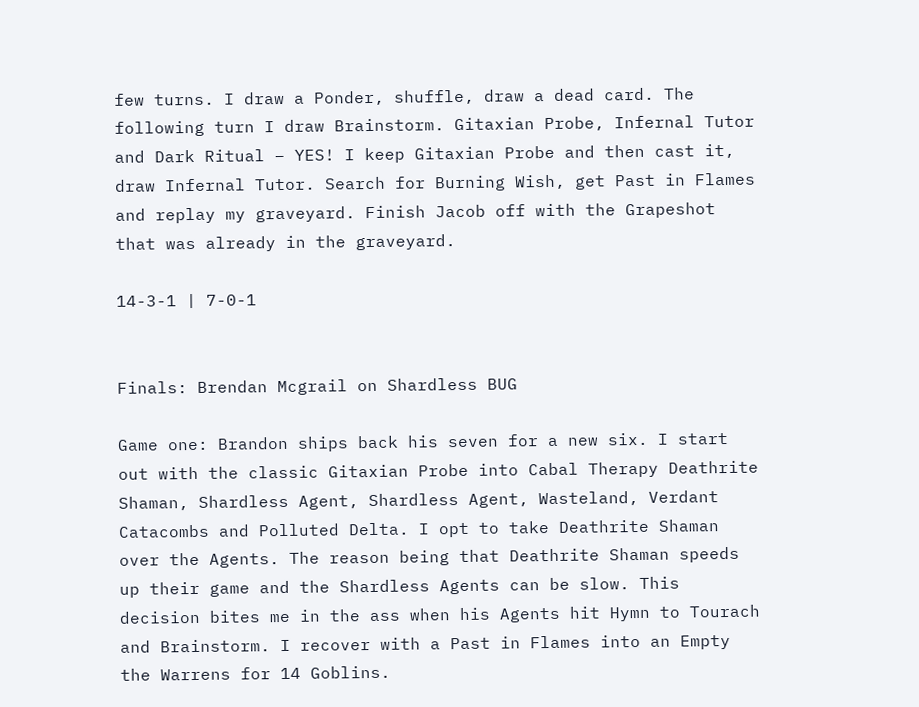few turns. I draw a Ponder, shuffle, draw a dead card. The following turn I draw Brainstorm. Gitaxian Probe, Infernal Tutor and Dark Ritual – YES! I keep Gitaxian Probe and then cast it, draw Infernal Tutor. Search for Burning Wish, get Past in Flames and replay my graveyard. Finish Jacob off with the Grapeshot that was already in the graveyard.

14-3-1 | 7-0-1


Finals: Brendan Mcgrail on Shardless BUG

Game one: Brandon ships back his seven for a new six. I start out with the classic Gitaxian Probe into Cabal Therapy Deathrite Shaman, Shardless Agent, Shardless Agent, Wasteland, Verdant Catacombs and Polluted Delta. I opt to take Deathrite Shaman over the Agents. The reason being that Deathrite Shaman speeds up their game and the Shardless Agents can be slow. This decision bites me in the ass when his Agents hit Hymn to Tourach and Brainstorm. I recover with a Past in Flames into an Empty the Warrens for 14 Goblins.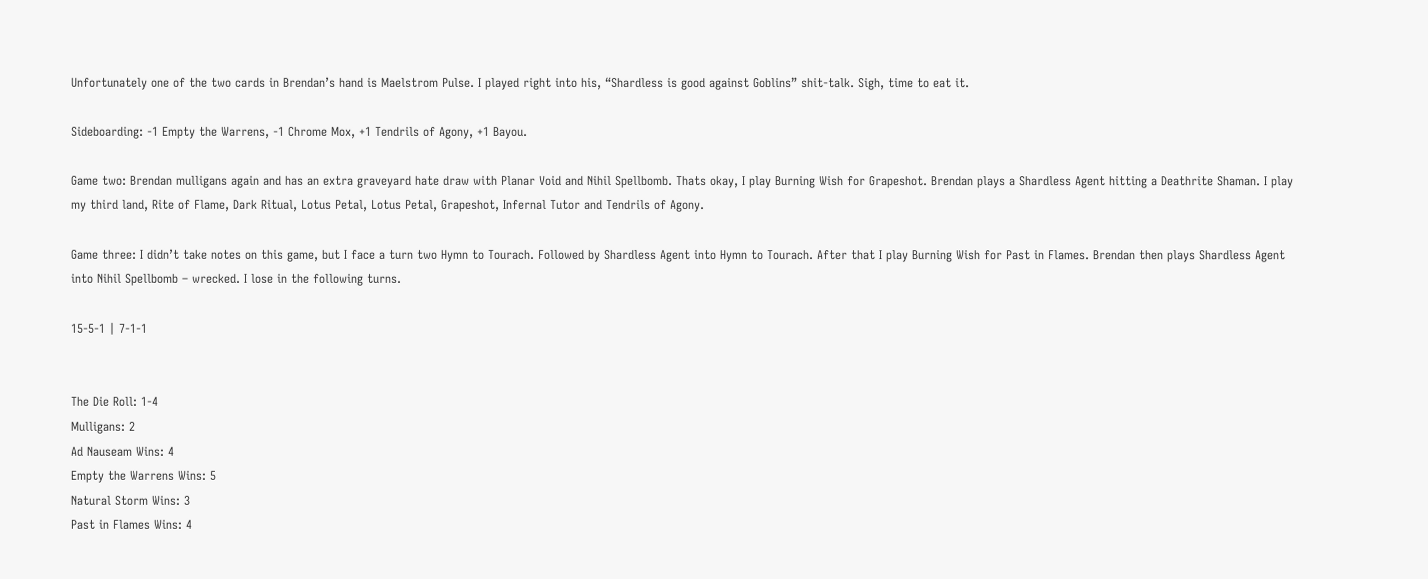Unfortunately one of the two cards in Brendan’s hand is Maelstrom Pulse. I played right into his, “Shardless is good against Goblins” shit-talk. Sigh, time to eat it.

Sideboarding: -1 Empty the Warrens, -1 Chrome Mox, +1 Tendrils of Agony, +1 Bayou.

Game two: Brendan mulligans again and has an extra graveyard hate draw with Planar Void and Nihil Spellbomb. Thats okay, I play Burning Wish for Grapeshot. Brendan plays a Shardless Agent hitting a Deathrite Shaman. I play my third land, Rite of Flame, Dark Ritual, Lotus Petal, Lotus Petal, Grapeshot, Infernal Tutor and Tendrils of Agony.

Game three: I didn’t take notes on this game, but I face a turn two Hymn to Tourach. Followed by Shardless Agent into Hymn to Tourach. After that I play Burning Wish for Past in Flames. Brendan then plays Shardless Agent into Nihil Spellbomb – wrecked. I lose in the following turns.

15-5-1 | 7-1-1


The Die Roll: 1-4
Mulligans: 2
Ad Nauseam Wins: 4
Empty the Warrens Wins: 5
Natural Storm Wins: 3
Past in Flames Wins: 4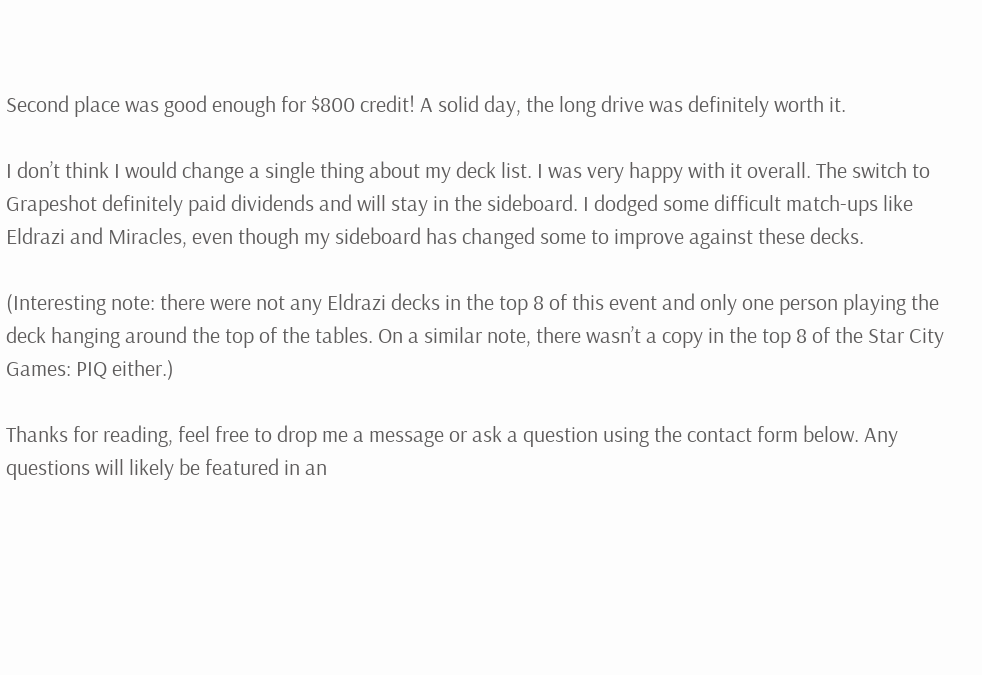Second place was good enough for $800 credit! A solid day, the long drive was definitely worth it.

I don’t think I would change a single thing about my deck list. I was very happy with it overall. The switch to Grapeshot definitely paid dividends and will stay in the sideboard. I dodged some difficult match-ups like Eldrazi and Miracles, even though my sideboard has changed some to improve against these decks.

(Interesting note: there were not any Eldrazi decks in the top 8 of this event and only one person playing the deck hanging around the top of the tables. On a similar note, there wasn’t a copy in the top 8 of the Star City Games: PIQ either.)

Thanks for reading, feel free to drop me a message or ask a question using the contact form below. Any questions will likely be featured in an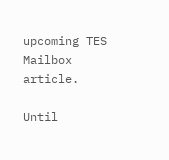upcoming TES Mailbox article.

Until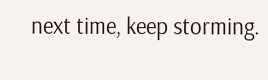next time, keep storming.